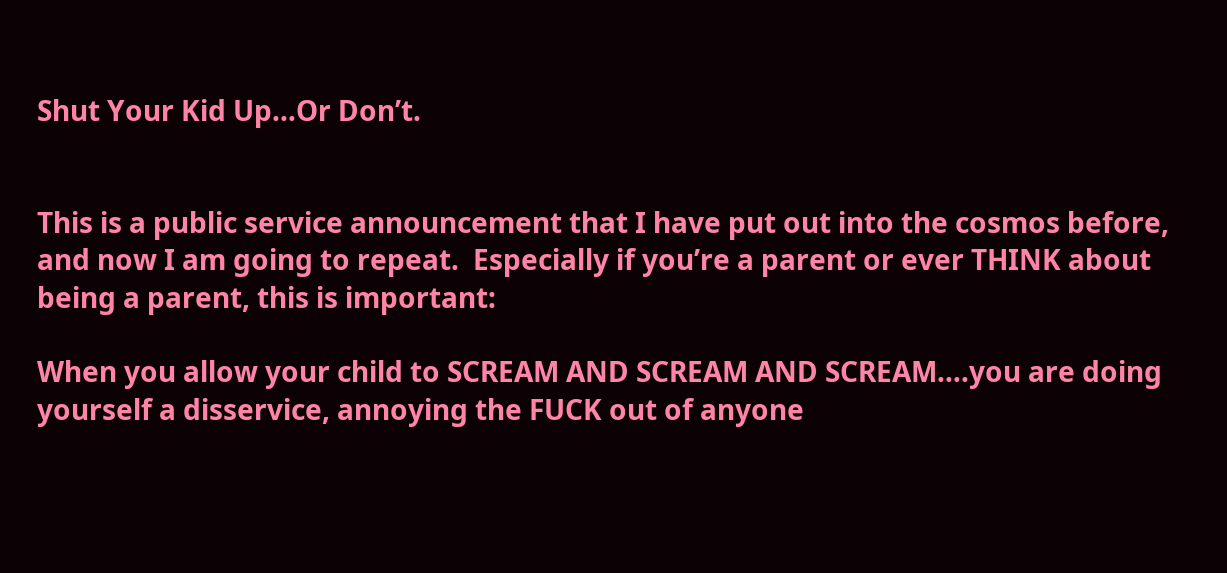Shut Your Kid Up…Or Don’t.


This is a public service announcement that I have put out into the cosmos before, and now I am going to repeat.  Especially if you’re a parent or ever THINK about being a parent, this is important:

When you allow your child to SCREAM AND SCREAM AND SCREAM….you are doing yourself a disservice, annoying the FUCK out of anyone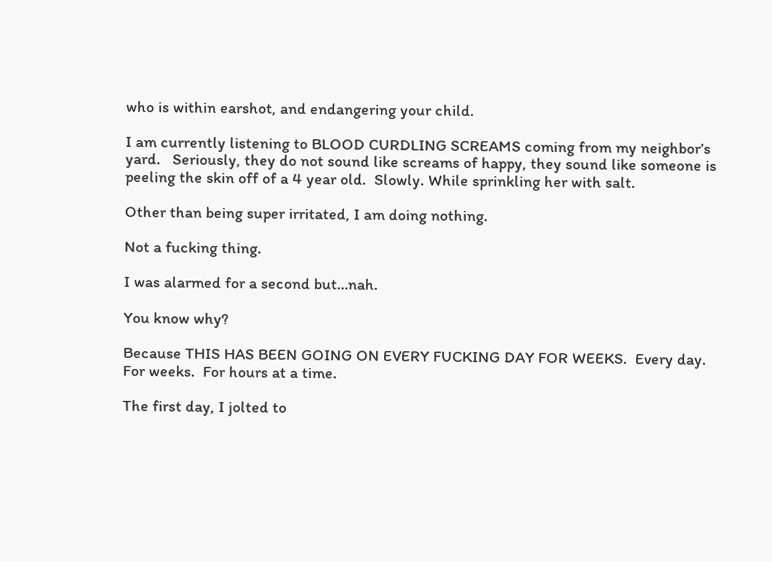who is within earshot, and endangering your child.

I am currently listening to BLOOD CURDLING SCREAMS coming from my neighbor’s yard.   Seriously, they do not sound like screams of happy, they sound like someone is peeling the skin off of a 4 year old.  Slowly. While sprinkling her with salt.

Other than being super irritated, I am doing nothing.

Not a fucking thing.

I was alarmed for a second but…nah.

You know why?

Because THIS HAS BEEN GOING ON EVERY FUCKING DAY FOR WEEKS.  Every day.  For weeks.  For hours at a time.

The first day, I jolted to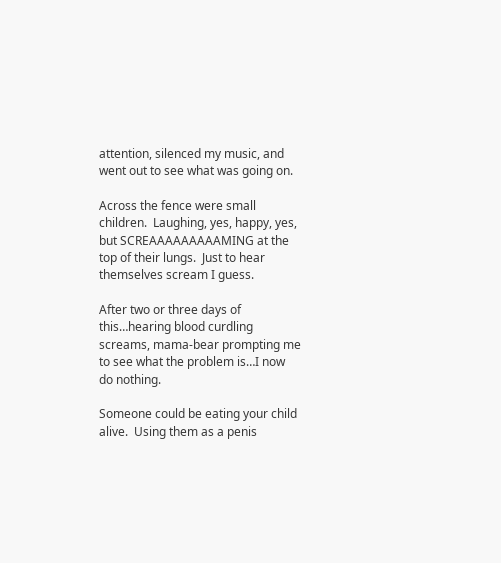attention, silenced my music, and went out to see what was going on.

Across the fence were small children.  Laughing, yes, happy, yes, but SCREAAAAAAAAAMING at the top of their lungs.  Just to hear themselves scream I guess.

After two or three days of this…hearing blood curdling screams, mama-bear prompting me to see what the problem is…I now do nothing.

Someone could be eating your child alive.  Using them as a penis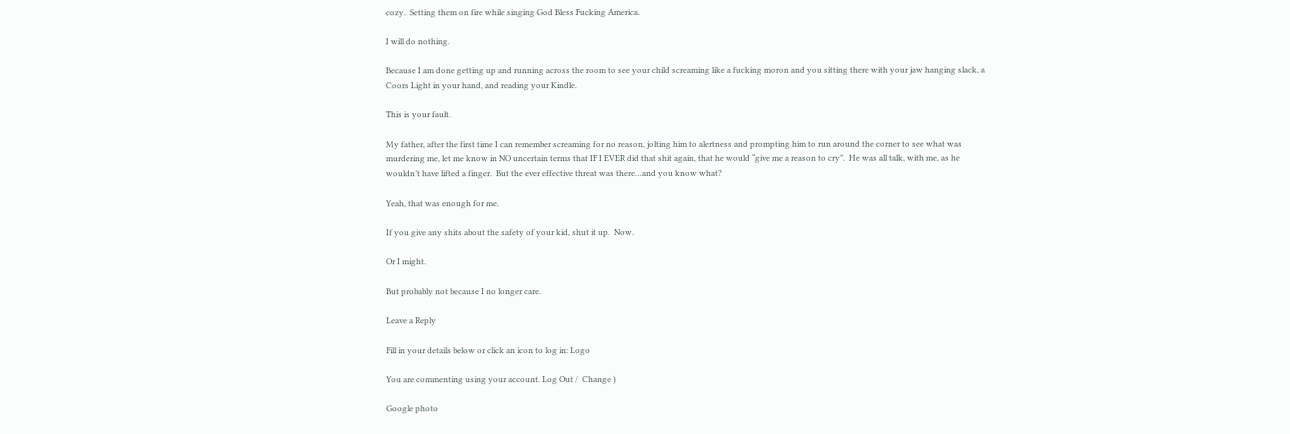cozy.  Setting them on fire while singing God Bless Fucking America.

I will do nothing.

Because I am done getting up and running across the room to see your child screaming like a fucking moron and you sitting there with your jaw hanging slack, a Coors Light in your hand, and reading your Kindle.

This is your fault.

My father, after the first time I can remember screaming for no reason, jolting him to alertness and prompting him to run around the corner to see what was murdering me, let me know in NO uncertain terms that IF I EVER did that shit again, that he would “give me a reason to cry”.  He was all talk, with me, as he wouldn’t have lifted a finger.  But the ever effective threat was there…and you know what?

Yeah, that was enough for me.

If you give any shits about the safety of your kid, shut it up.  Now.

Or I might.

But probably not because I no longer care.

Leave a Reply

Fill in your details below or click an icon to log in: Logo

You are commenting using your account. Log Out /  Change )

Google photo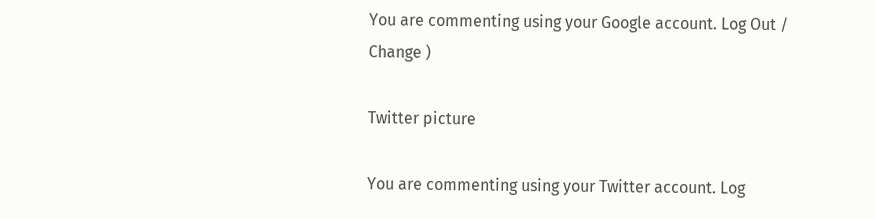You are commenting using your Google account. Log Out /  Change )

Twitter picture

You are commenting using your Twitter account. Log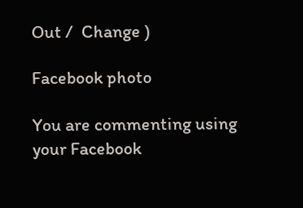Out /  Change )

Facebook photo

You are commenting using your Facebook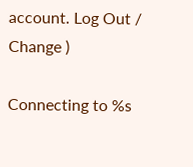account. Log Out /  Change )

Connecting to %s